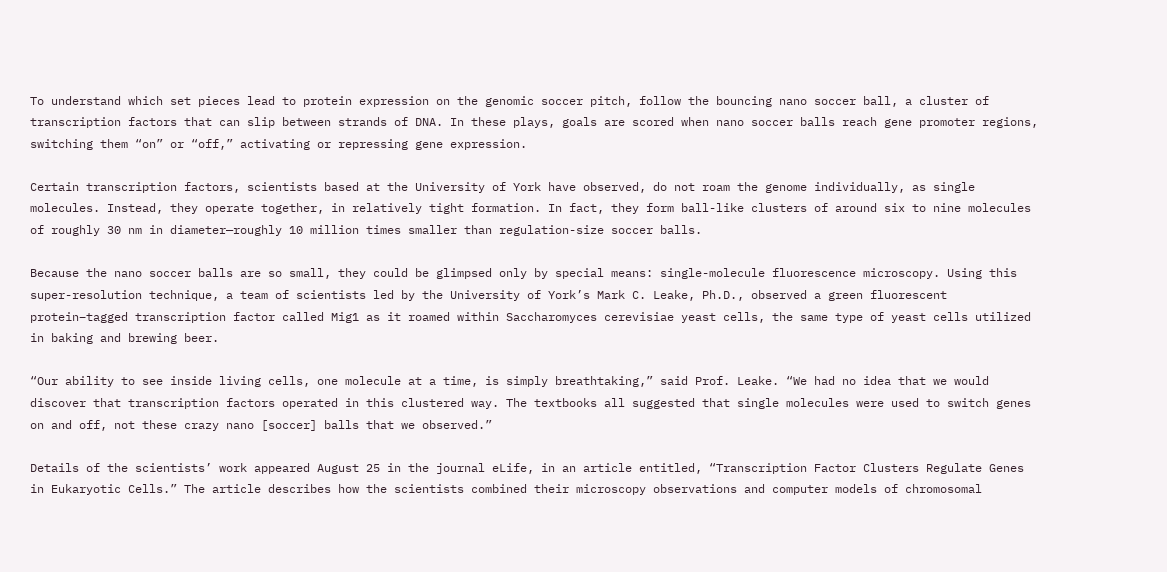To understand which set pieces lead to protein expression on the genomic soccer pitch, follow the bouncing nano soccer ball, a cluster of transcription factors that can slip between strands of DNA. In these plays, goals are scored when nano soccer balls reach gene promoter regions, switching them “on” or “off,” activating or repressing gene expression.

Certain transcription factors, scientists based at the University of York have observed, do not roam the genome individually, as single molecules. Instead, they operate together, in relatively tight formation. In fact, they form ball-like clusters of around six to nine molecules of roughly 30 nm in diameter—roughly 10 million times smaller than regulation-size soccer balls.

Because the nano soccer balls are so small, they could be glimpsed only by special means: single-molecule fluorescence microscopy. Using this super-resolution technique, a team of scientists led by the University of York’s Mark C. Leake, Ph.D., observed a green fluorescent protein–tagged transcription factor called Mig1 as it roamed within Saccharomyces cerevisiae yeast cells, the same type of yeast cells utilized in baking and brewing beer.

“Our ability to see inside living cells, one molecule at a time, is simply breathtaking,” said Prof. Leake. “We had no idea that we would discover that transcription factors operated in this clustered way. The textbooks all suggested that single molecules were used to switch genes on and off, not these crazy nano [soccer] balls that we observed.”

Details of the scientists’ work appeared August 25 in the journal eLife, in an article entitled, “Transcription Factor Clusters Regulate Genes in Eukaryotic Cells.” The article describes how the scientists combined their microscopy observations and computer models of chromosomal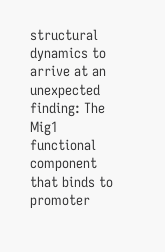structural dynamics to arrive at an unexpected finding: The Mig1 functional component that binds to promoter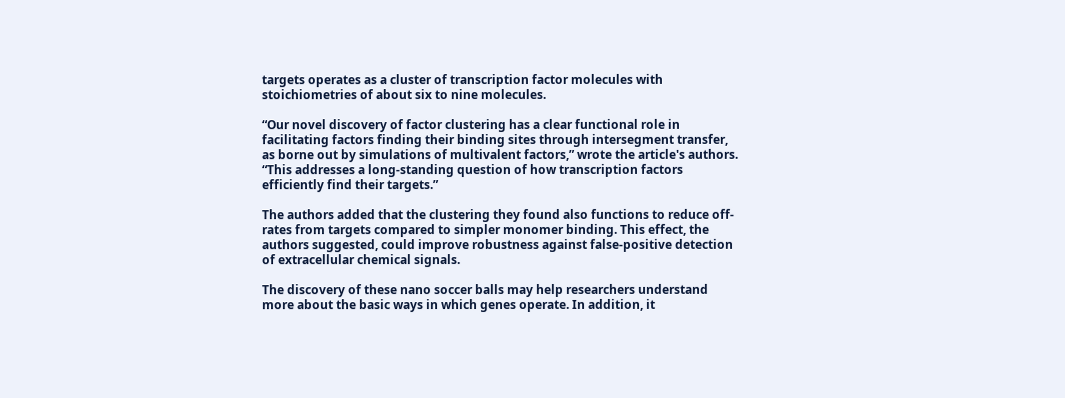targets operates as a cluster of transcription factor molecules with stoichiometries of about six to nine molecules.

“Our novel discovery of factor clustering has a clear functional role in facilitating factors finding their binding sites through intersegment transfer, as borne out by simulations of multivalent factors,” wrote the article's authors. “This addresses a long-standing question of how transcription factors efficiently find their targets.”

The authors added that the clustering they found also functions to reduce off-rates from targets compared to simpler monomer binding. This effect, the authors suggested, could improve robustness against false-positive detection of extracellular chemical signals.

The discovery of these nano soccer balls may help researchers understand more about the basic ways in which genes operate. In addition, it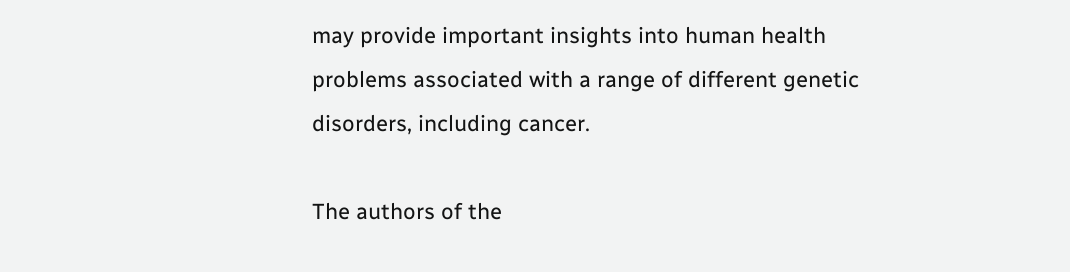may provide important insights into human health problems associated with a range of different genetic disorders, including cancer.

The authors of the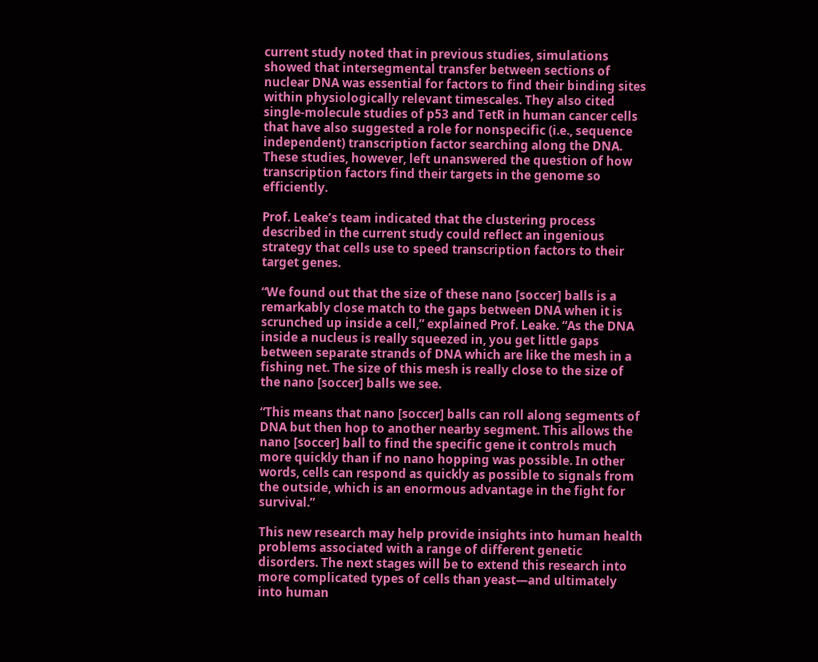current study noted that in previous studies, simulations showed that intersegmental transfer between sections of nuclear DNA was essential for factors to find their binding sites within physiologically relevant timescales. They also cited single-molecule studies of p53 and TetR in human cancer cells that have also suggested a role for nonspecific (i.e., sequence independent) transcription factor searching along the DNA. These studies, however, left unanswered the question of how transcription factors find their targets in the genome so efficiently.

Prof. Leake’s team indicated that the clustering process described in the current study could reflect an ingenious strategy that cells use to speed transcription factors to their target genes.

“We found out that the size of these nano [soccer] balls is a remarkably close match to the gaps between DNA when it is scrunched up inside a cell,” explained Prof. Leake. “As the DNA inside a nucleus is really squeezed in, you get little gaps between separate strands of DNA which are like the mesh in a fishing net. The size of this mesh is really close to the size of the nano [soccer] balls we see.

“This means that nano [soccer] balls can roll along segments of DNA but then hop to another nearby segment. This allows the nano [soccer] ball to find the specific gene it controls much more quickly than if no nano hopping was possible. In other words, cells can respond as quickly as possible to signals from the outside, which is an enormous advantage in the fight for survival.”

This new research may help provide insights into human health problems associated with a range of different genetic disorders. The next stages will be to extend this research into more complicated types of cells than yeast—and ultimately into human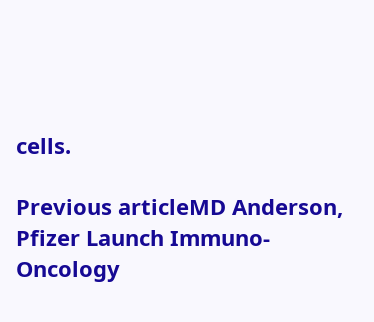cells.

Previous articleMD Anderson, Pfizer Launch Immuno-Oncology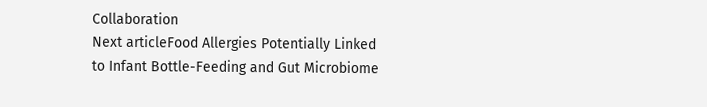Collaboration
Next articleFood Allergies Potentially Linked to Infant Bottle-Feeding and Gut Microbiome